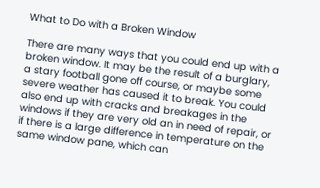What to Do with a Broken Window

There are many ways that you could end up with a broken window. It may be the result of a burglary, a stary football gone off course, or maybe some severe weather has caused it to break. You could also end up with cracks and breakages in the windows if they are very old an in need of repair, or if there is a large difference in temperature on the same window pane, which can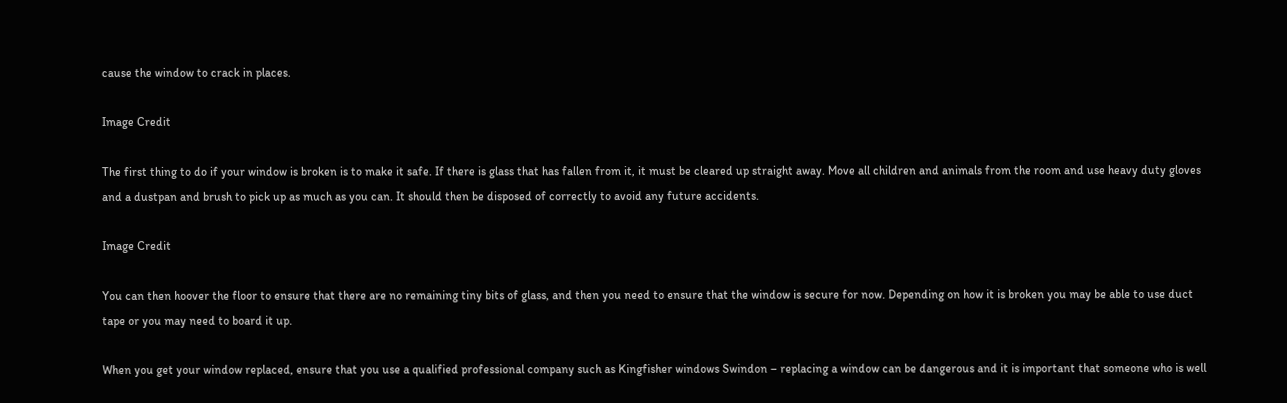cause the window to crack in places.

Image Credit

The first thing to do if your window is broken is to make it safe. If there is glass that has fallen from it, it must be cleared up straight away. Move all children and animals from the room and use heavy duty gloves and a dustpan and brush to pick up as much as you can. It should then be disposed of correctly to avoid any future accidents.

Image Credit

You can then hoover the floor to ensure that there are no remaining tiny bits of glass, and then you need to ensure that the window is secure for now. Depending on how it is broken you may be able to use duct tape or you may need to board it up.

When you get your window replaced, ensure that you use a qualified professional company such as Kingfisher windows Swindon – replacing a window can be dangerous and it is important that someone who is well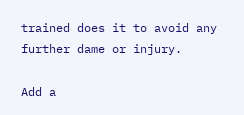trained does it to avoid any further dame or injury.

Add a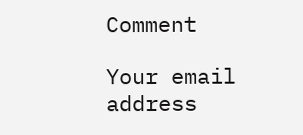Comment

Your email address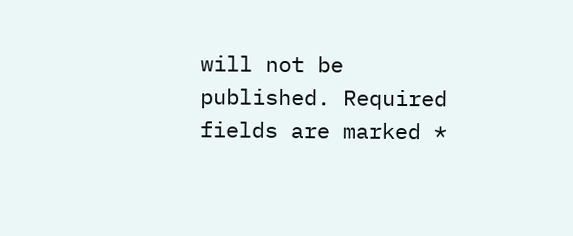will not be published. Required fields are marked *